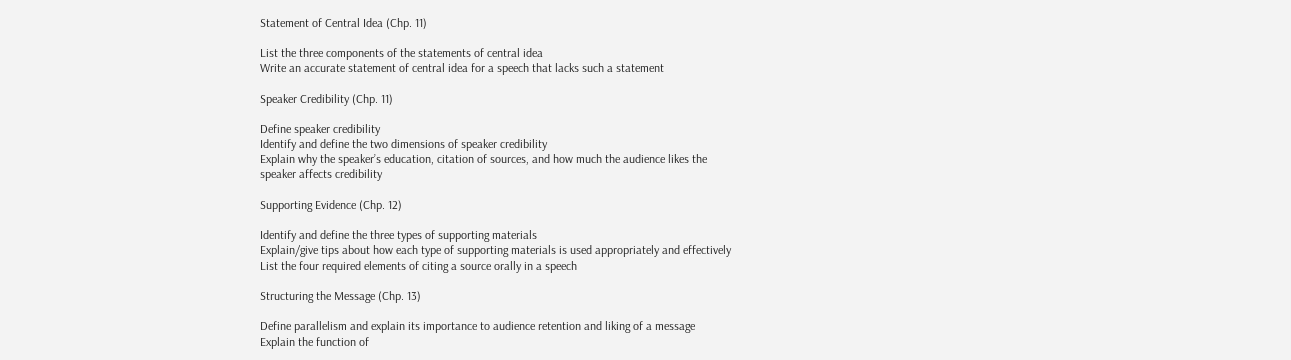Statement of Central Idea (Chp. 11)

List the three components of the statements of central idea
Write an accurate statement of central idea for a speech that lacks such a statement

Speaker Credibility (Chp. 11)

Define speaker credibility
Identify and define the two dimensions of speaker credibility
Explain why the speaker’s education, citation of sources, and how much the audience likes the
speaker affects credibility

Supporting Evidence (Chp. 12)

Identify and define the three types of supporting materials
Explain/give tips about how each type of supporting materials is used appropriately and effectively
List the four required elements of citing a source orally in a speech

Structuring the Message (Chp. 13)

Define parallelism and explain its importance to audience retention and liking of a message
Explain the function of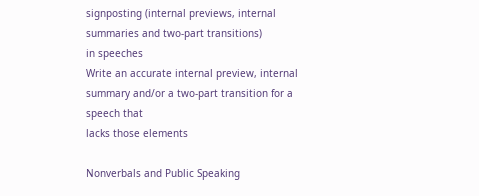signposting (internal previews, internal summaries and two-part transitions)
in speeches
Write an accurate internal preview, internal summary and/or a two-part transition for a speech that
lacks those elements

Nonverbals and Public Speaking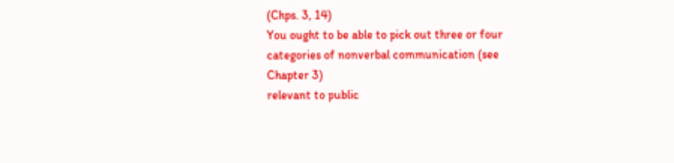(Chps. 3, 14)
You ought to be able to pick out three or four categories of nonverbal communication (see Chapter 3)
relevant to public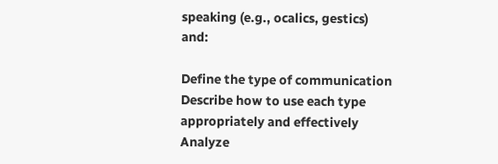speaking (e.g., ocalics, gestics) and:

Define the type of communication
Describe how to use each type appropriately and effectively
Analyze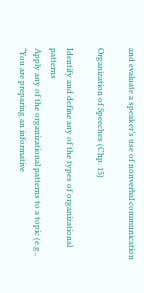and evaluate a speaker’s use of nonverbal communication

Organization of Speeches (Chp. 15)

Identify and define any of the types of organizational patterns
Apply any of the organizational patterns to a topic (e.g., “You are preparing an informative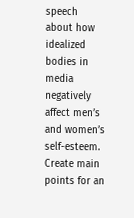speech
about how idealized bodies in media negatively affect men’s and women’s self-esteem. Create main
points for an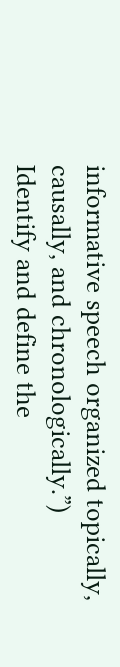informative speech organized topically, causally, and chronologically.”)
Identify and define the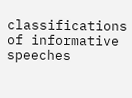classifications of informative speeches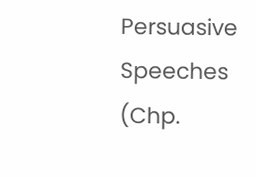Persuasive Speeches (Chp.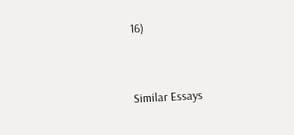16)


Similar Essays